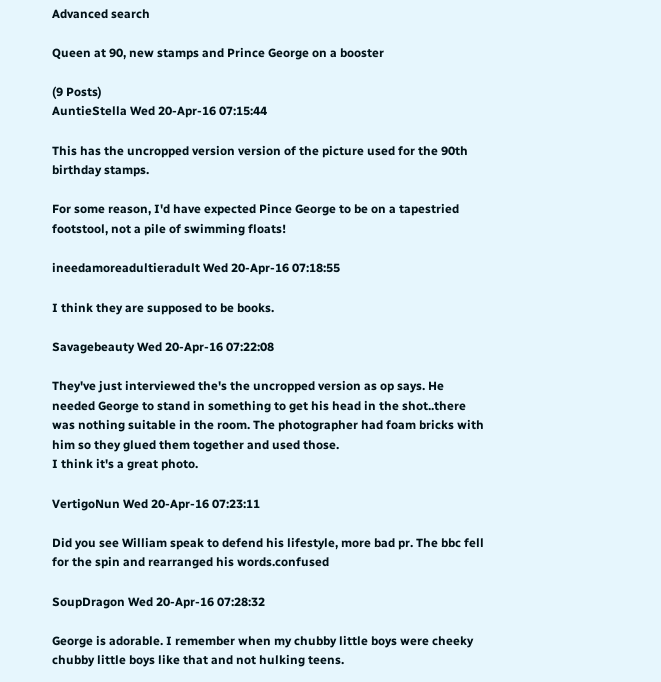Advanced search

Queen at 90, new stamps and Prince George on a booster

(9 Posts)
AuntieStella Wed 20-Apr-16 07:15:44

This has the uncropped version version of the picture used for the 90th birthday stamps.

For some reason, I'd have expected Pince George to be on a tapestried footstool, not a pile of swimming floats!

ineedamoreadultieradult Wed 20-Apr-16 07:18:55

I think they are supposed to be books.

Savagebeauty Wed 20-Apr-16 07:22:08

They've just interviewed the's the uncropped version as op says. He needed George to stand in something to get his head in the shot..there was nothing suitable in the room. The photographer had foam bricks with him so they glued them together and used those.
I think it's a great photo.

VertigoNun Wed 20-Apr-16 07:23:11

Did you see William speak to defend his lifestyle, more bad pr. The bbc fell for the spin and rearranged his words.confused

SoupDragon Wed 20-Apr-16 07:28:32

George is adorable. I remember when my chubby little boys were cheeky chubby little boys like that and not hulking teens.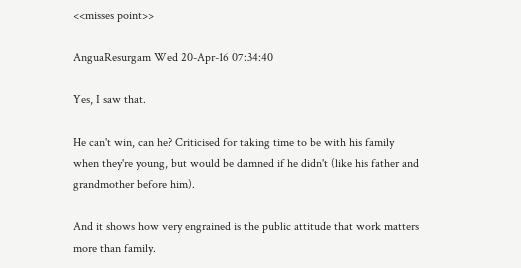<<misses point>>

AnguaResurgam Wed 20-Apr-16 07:34:40

Yes, I saw that.

He can't win, can he? Criticised for taking time to be with his family when they're young, but would be damned if he didn't (like his father and grandmother before him).

And it shows how very engrained is the public attitude that work matters more than family.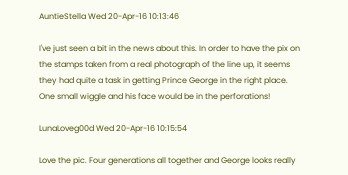AuntieStella Wed 20-Apr-16 10:13:46

I've just seen a bit in the news about this. In order to have the pix on the stamps taken from a real photograph of the line up, it seems they had quite a task in getting Prince George in the right place. One small wiggle and his face would be in the perforations!

LunaLoveg00d Wed 20-Apr-16 10:15:54

Love the pic. Four generations all together and George looks really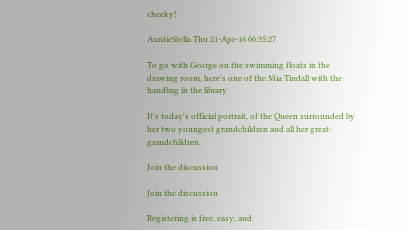cheeky!

AuntieStella Thu 21-Apr-16 06:35:27

To go with George on the swimming floats in the drawing room, here's one of the Mia Tindall with the handbag in the library

It's today's official portrait, of the Queen surrounded by her two youngest grandchildren and all her great-grandchildren.

Join the discussion

Join the discussion

Registering is free, easy, and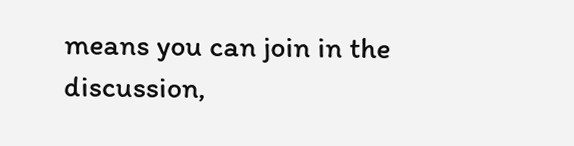means you can join in the discussion,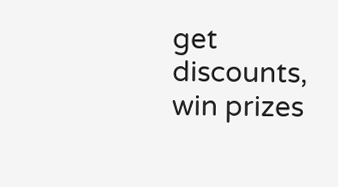get discounts, win prizes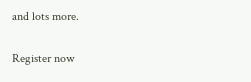and lots more.

Register now